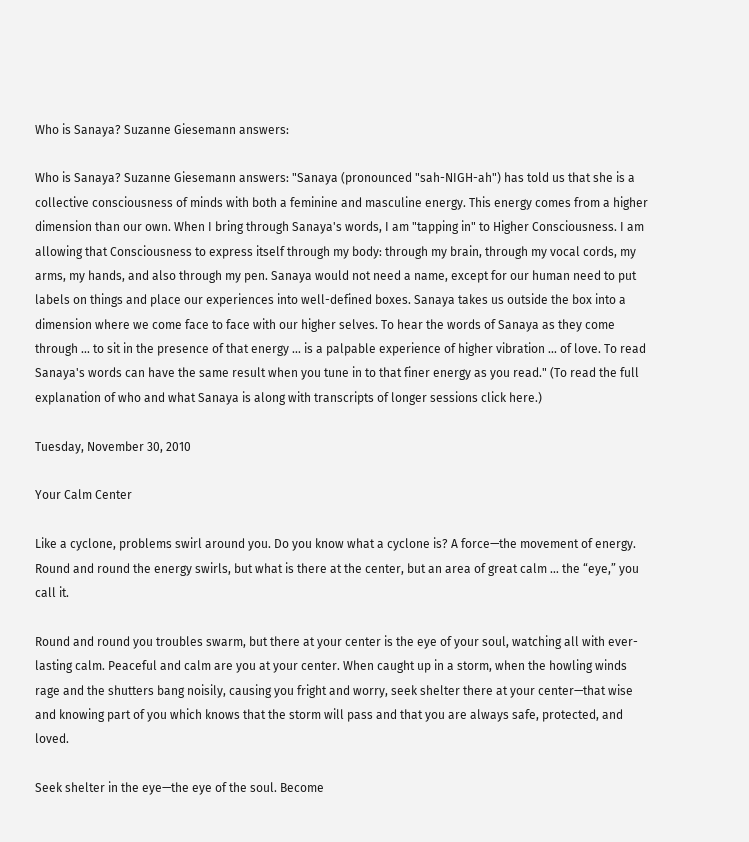Who is Sanaya? Suzanne Giesemann answers:

Who is Sanaya? Suzanne Giesemann answers: "Sanaya (pronounced "sah-NIGH-ah") has told us that she is a collective consciousness of minds with both a feminine and masculine energy. This energy comes from a higher dimension than our own. When I bring through Sanaya's words, I am "tapping in" to Higher Consciousness. I am allowing that Consciousness to express itself through my body: through my brain, through my vocal cords, my arms, my hands, and also through my pen. Sanaya would not need a name, except for our human need to put labels on things and place our experiences into well-defined boxes. Sanaya takes us outside the box into a dimension where we come face to face with our higher selves. To hear the words of Sanaya as they come through ... to sit in the presence of that energy ... is a palpable experience of higher vibration ... of love. To read Sanaya's words can have the same result when you tune in to that finer energy as you read." (To read the full explanation of who and what Sanaya is along with transcripts of longer sessions click here.)

Tuesday, November 30, 2010

Your Calm Center

Like a cyclone, problems swirl around you. Do you know what a cyclone is? A force—the movement of energy. Round and round the energy swirls, but what is there at the center, but an area of great calm … the “eye,” you call it.

Round and round you troubles swarm, but there at your center is the eye of your soul, watching all with ever-lasting calm. Peaceful and calm are you at your center. When caught up in a storm, when the howling winds rage and the shutters bang noisily, causing you fright and worry, seek shelter there at your center—that wise and knowing part of you which knows that the storm will pass and that you are always safe, protected, and loved.

Seek shelter in the eye—the eye of the soul. Become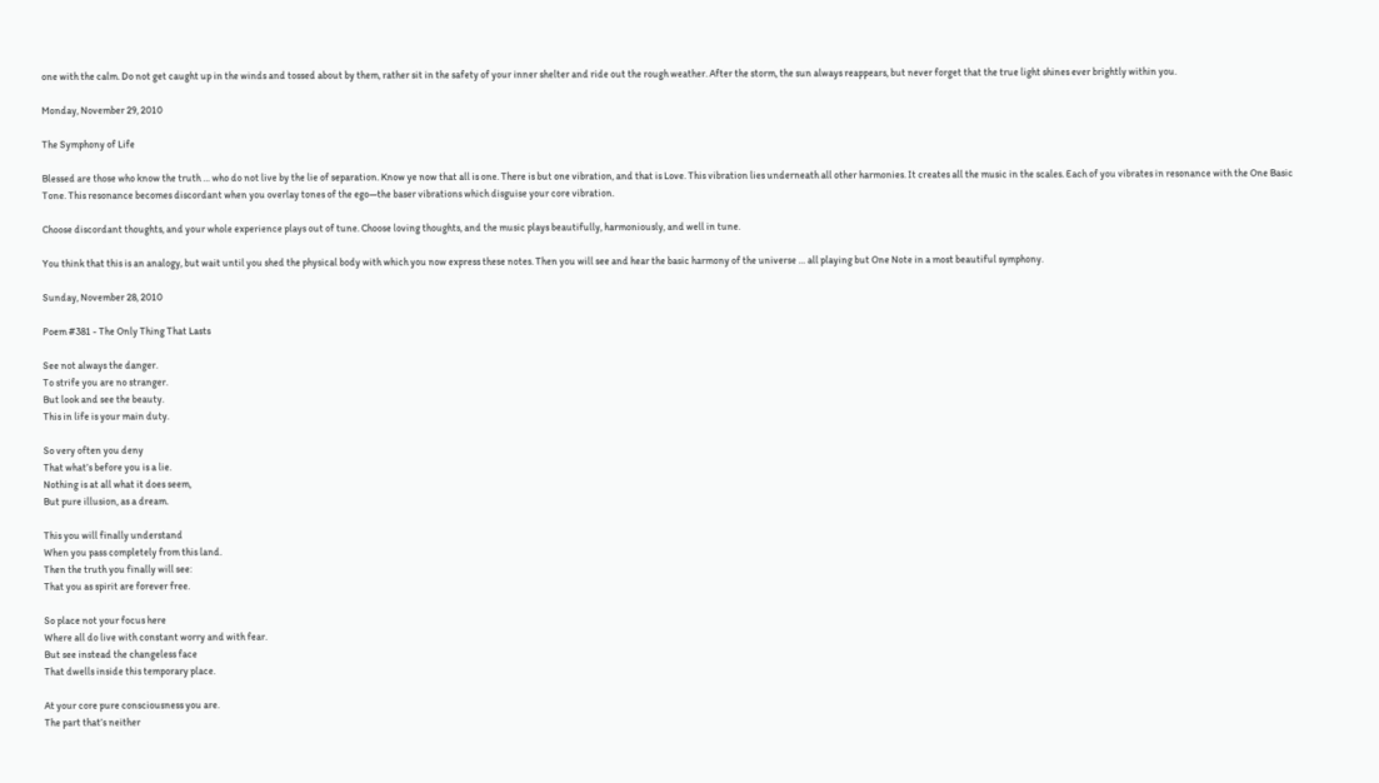one with the calm. Do not get caught up in the winds and tossed about by them, rather sit in the safety of your inner shelter and ride out the rough weather. After the storm, the sun always reappears, but never forget that the true light shines ever brightly within you.

Monday, November 29, 2010

The Symphony of Life

Blessed are those who know the truth … who do not live by the lie of separation. Know ye now that all is one. There is but one vibration, and that is Love. This vibration lies underneath all other harmonies. It creates all the music in the scales. Each of you vibrates in resonance with the One Basic Tone. This resonance becomes discordant when you overlay tones of the ego—the baser vibrations which disguise your core vibration.

Choose discordant thoughts, and your whole experience plays out of tune. Choose loving thoughts, and the music plays beautifully, harmoniously, and well in tune.

You think that this is an analogy, but wait until you shed the physical body with which you now express these notes. Then you will see and hear the basic harmony of the universe … all playing but One Note in a most beautiful symphony.

Sunday, November 28, 2010

Poem #381 - The Only Thing That Lasts

See not always the danger.
To strife you are no stranger.
But look and see the beauty.
This in life is your main duty.

So very often you deny
That what’s before you is a lie.
Nothing is at all what it does seem,
But pure illusion, as a dream.

This you will finally understand
When you pass completely from this land.
Then the truth you finally will see:
That you as spirit are forever free.

So place not your focus here
Where all do live with constant worry and with fear.
But see instead the changeless face
That dwells inside this temporary place.

At your core pure consciousness you are.
The part that’s neither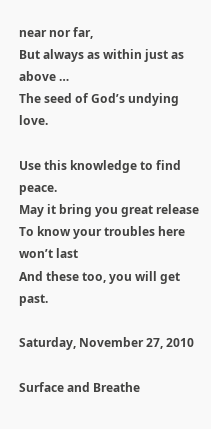near nor far,
But always as within just as above …
The seed of God’s undying love.

Use this knowledge to find peace.
May it bring you great release
To know your troubles here won’t last
And these too, you will get past.

Saturday, November 27, 2010

Surface and Breathe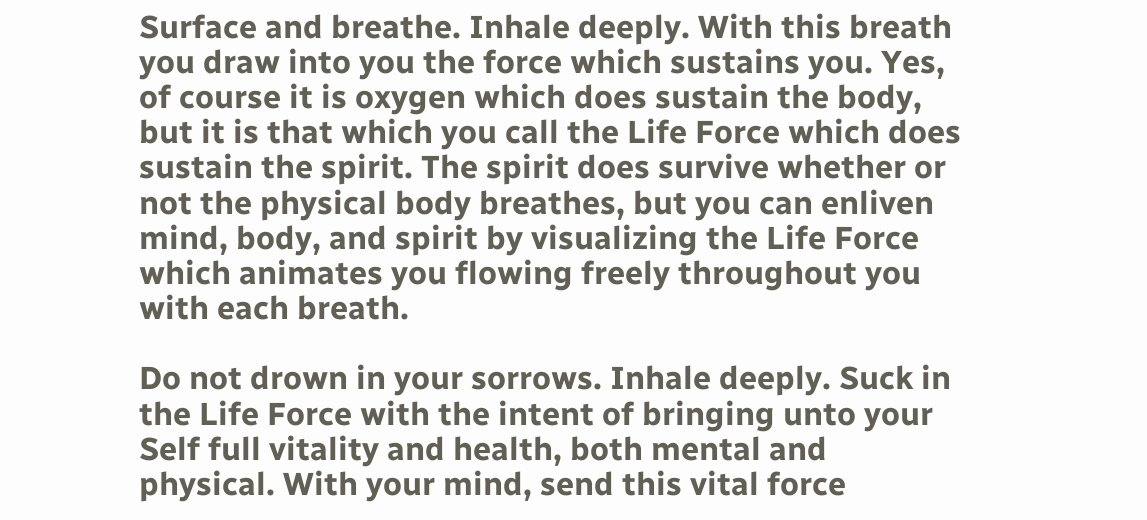Surface and breathe. Inhale deeply. With this breath you draw into you the force which sustains you. Yes, of course it is oxygen which does sustain the body, but it is that which you call the Life Force which does sustain the spirit. The spirit does survive whether or not the physical body breathes, but you can enliven mind, body, and spirit by visualizing the Life Force which animates you flowing freely throughout you with each breath.

Do not drown in your sorrows. Inhale deeply. Suck in the Life Force with the intent of bringing unto your Self full vitality and health, both mental and physical. With your mind, send this vital force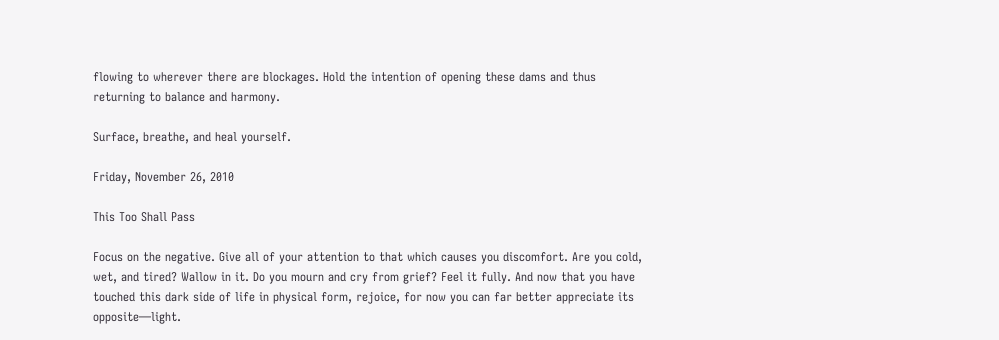flowing to wherever there are blockages. Hold the intention of opening these dams and thus returning to balance and harmony.

Surface, breathe, and heal yourself.

Friday, November 26, 2010

This Too Shall Pass

Focus on the negative. Give all of your attention to that which causes you discomfort. Are you cold, wet, and tired? Wallow in it. Do you mourn and cry from grief? Feel it fully. And now that you have touched this dark side of life in physical form, rejoice, for now you can far better appreciate its opposite—light.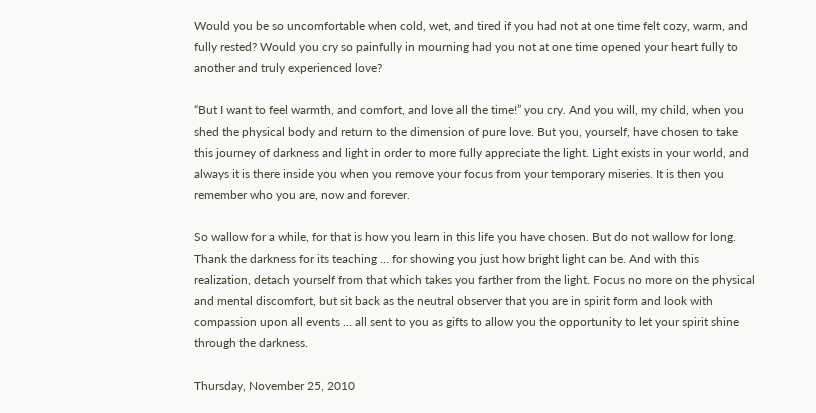Would you be so uncomfortable when cold, wet, and tired if you had not at one time felt cozy, warm, and fully rested? Would you cry so painfully in mourning had you not at one time opened your heart fully to another and truly experienced love?

“But I want to feel warmth, and comfort, and love all the time!” you cry. And you will, my child, when you shed the physical body and return to the dimension of pure love. But you, yourself, have chosen to take this journey of darkness and light in order to more fully appreciate the light. Light exists in your world, and always it is there inside you when you remove your focus from your temporary miseries. It is then you remember who you are, now and forever.

So wallow for a while, for that is how you learn in this life you have chosen. But do not wallow for long. Thank the darkness for its teaching … for showing you just how bright light can be. And with this realization, detach yourself from that which takes you farther from the light. Focus no more on the physical and mental discomfort, but sit back as the neutral observer that you are in spirit form and look with compassion upon all events … all sent to you as gifts to allow you the opportunity to let your spirit shine through the darkness.

Thursday, November 25, 2010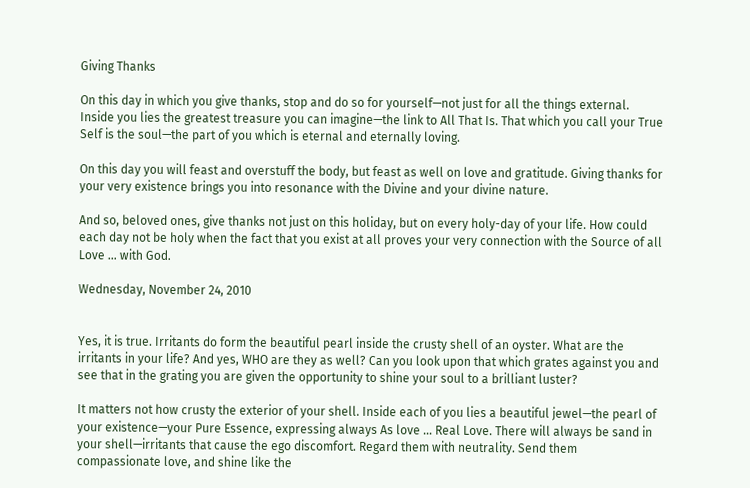Giving Thanks

On this day in which you give thanks, stop and do so for yourself—not just for all the things external. Inside you lies the greatest treasure you can imagine—the link to All That Is. That which you call your True Self is the soul—the part of you which is eternal and eternally loving.

On this day you will feast and overstuff the body, but feast as well on love and gratitude. Giving thanks for your very existence brings you into resonance with the Divine and your divine nature.

And so, beloved ones, give thanks not just on this holiday, but on every holy-day of your life. How could each day not be holy when the fact that you exist at all proves your very connection with the Source of all Love … with God.

Wednesday, November 24, 2010


Yes, it is true. Irritants do form the beautiful pearl inside the crusty shell of an oyster. What are the irritants in your life? And yes, WHO are they as well? Can you look upon that which grates against you and see that in the grating you are given the opportunity to shine your soul to a brilliant luster?

It matters not how crusty the exterior of your shell. Inside each of you lies a beautiful jewel—the pearl of your existence—your Pure Essence, expressing always As love … Real Love. There will always be sand in your shell—irritants that cause the ego discomfort. Regard them with neutrality. Send them compassionate love, and shine like the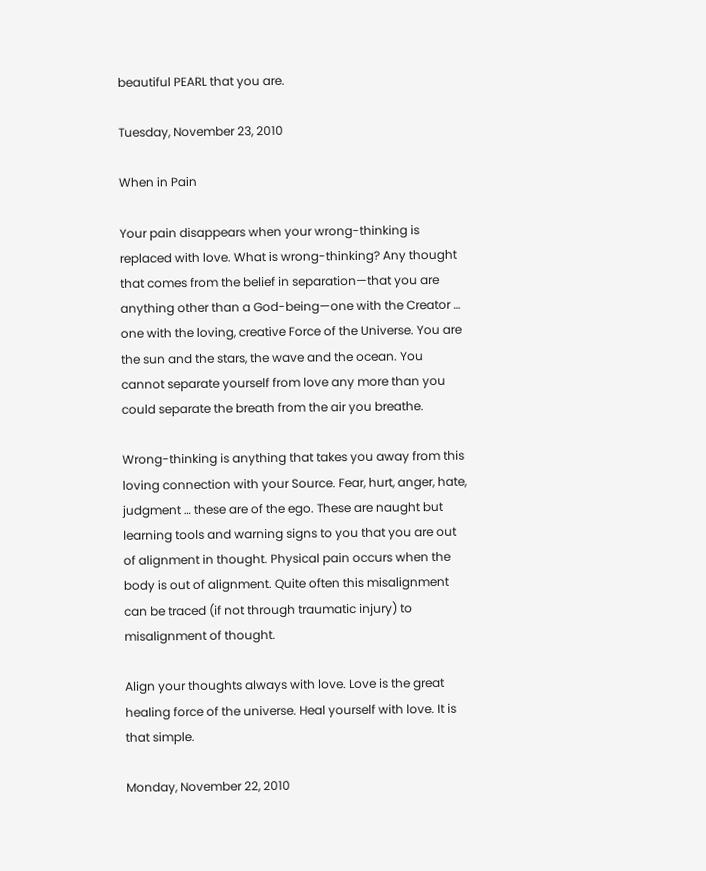beautiful PEARL that you are.

Tuesday, November 23, 2010

When in Pain

Your pain disappears when your wrong-thinking is replaced with love. What is wrong-thinking? Any thought that comes from the belief in separation—that you are anything other than a God-being—one with the Creator … one with the loving, creative Force of the Universe. You are the sun and the stars, the wave and the ocean. You cannot separate yourself from love any more than you could separate the breath from the air you breathe.

Wrong-thinking is anything that takes you away from this loving connection with your Source. Fear, hurt, anger, hate, judgment … these are of the ego. These are naught but learning tools and warning signs to you that you are out of alignment in thought. Physical pain occurs when the body is out of alignment. Quite often this misalignment can be traced (if not through traumatic injury) to misalignment of thought.

Align your thoughts always with love. Love is the great healing force of the universe. Heal yourself with love. It is that simple.

Monday, November 22, 2010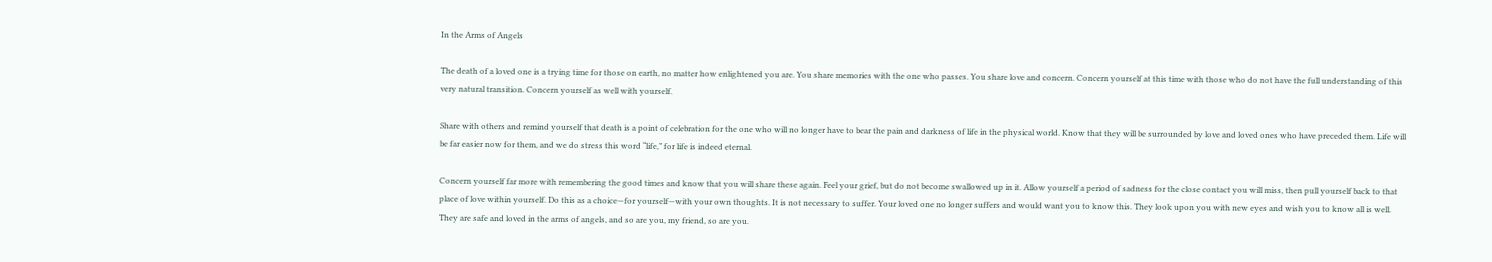In the Arms of Angels

The death of a loved one is a trying time for those on earth, no matter how enlightened you are. You share memories with the one who passes. You share love and concern. Concern yourself at this time with those who do not have the full understanding of this very natural transition. Concern yourself as well with yourself.

Share with others and remind yourself that death is a point of celebration for the one who will no longer have to bear the pain and darkness of life in the physical world. Know that they will be surrounded by love and loved ones who have preceded them. Life will be far easier now for them, and we do stress this word “life,” for life is indeed eternal.

Concern yourself far more with remembering the good times and know that you will share these again. Feel your grief, but do not become swallowed up in it. Allow yourself a period of sadness for the close contact you will miss, then pull yourself back to that place of love within yourself. Do this as a choice—for yourself—with your own thoughts. It is not necessary to suffer. Your loved one no longer suffers and would want you to know this. They look upon you with new eyes and wish you to know all is well. They are safe and loved in the arms of angels, and so are you, my friend, so are you.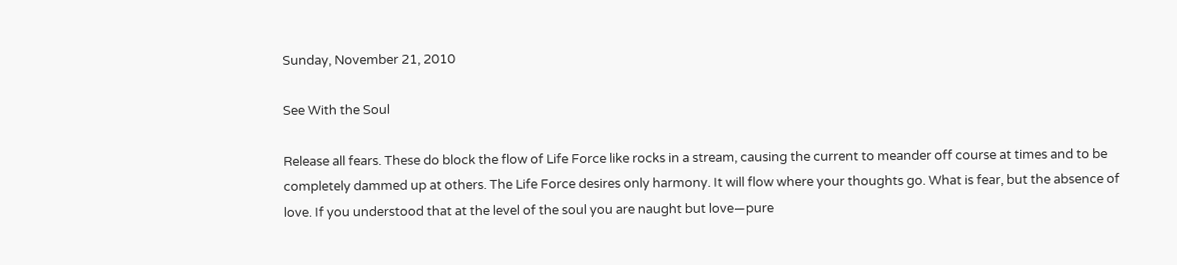Sunday, November 21, 2010

See With the Soul

Release all fears. These do block the flow of Life Force like rocks in a stream, causing the current to meander off course at times and to be completely dammed up at others. The Life Force desires only harmony. It will flow where your thoughts go. What is fear, but the absence of love. If you understood that at the level of the soul you are naught but love—pure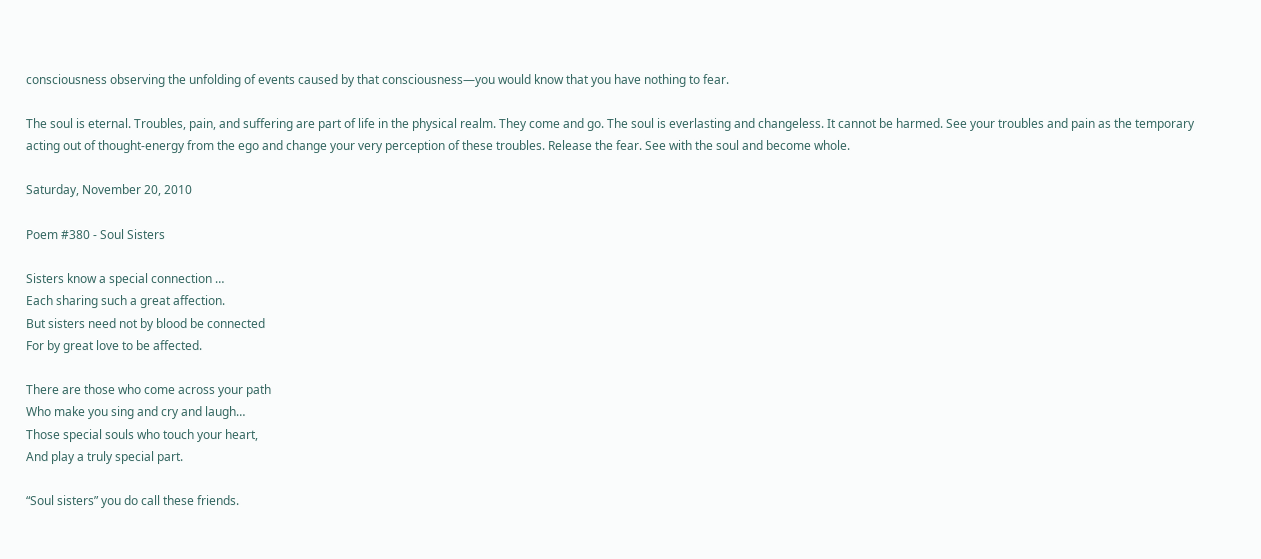consciousness observing the unfolding of events caused by that consciousness—you would know that you have nothing to fear.

The soul is eternal. Troubles, pain, and suffering are part of life in the physical realm. They come and go. The soul is everlasting and changeless. It cannot be harmed. See your troubles and pain as the temporary acting out of thought-energy from the ego and change your very perception of these troubles. Release the fear. See with the soul and become whole.

Saturday, November 20, 2010

Poem #380 - Soul Sisters

Sisters know a special connection …
Each sharing such a great affection.
But sisters need not by blood be connected
For by great love to be affected.

There are those who come across your path
Who make you sing and cry and laugh…
Those special souls who touch your heart,
And play a truly special part.

“Soul sisters” you do call these friends.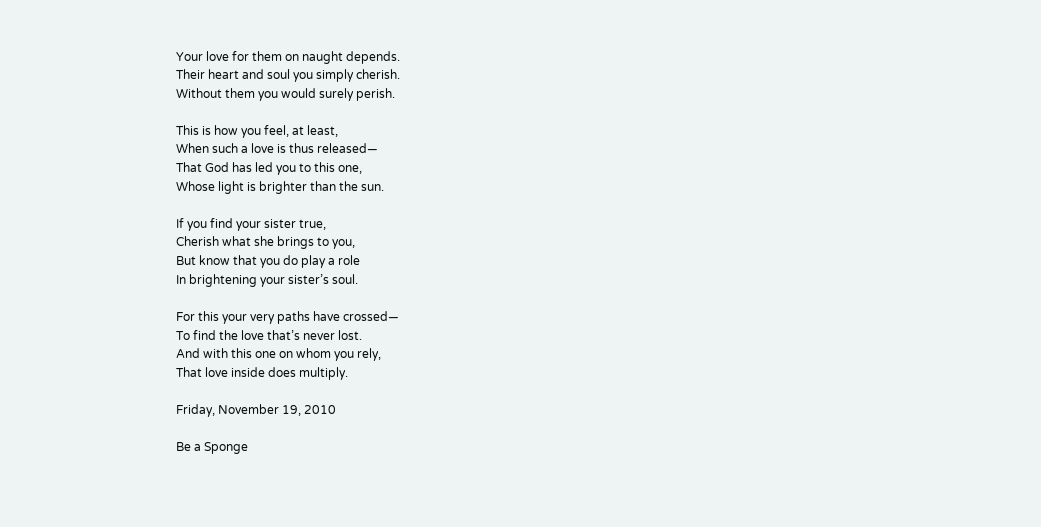Your love for them on naught depends.
Their heart and soul you simply cherish.
Without them you would surely perish.

This is how you feel, at least,
When such a love is thus released—
That God has led you to this one,
Whose light is brighter than the sun.

If you find your sister true,
Cherish what she brings to you,
But know that you do play a role
In brightening your sister’s soul.

For this your very paths have crossed—
To find the love that’s never lost.
And with this one on whom you rely,
That love inside does multiply.

Friday, November 19, 2010

Be a Sponge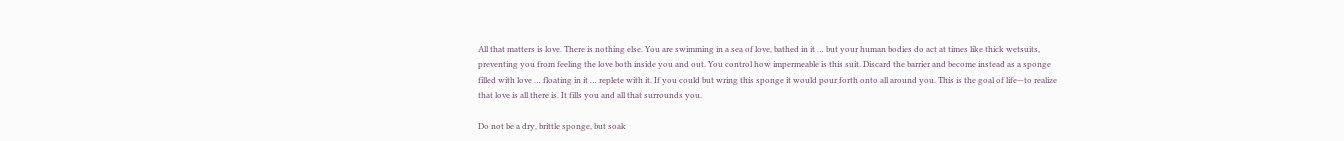All that matters is love. There is nothing else. You are swimming in a sea of love, bathed in it … but your human bodies do act at times like thick wetsuits, preventing you from feeling the love both inside you and out. You control how impermeable is this suit. Discard the barrier and become instead as a sponge filled with love … floating in it … replete with it. If you could but wring this sponge it would pour forth onto all around you. This is the goal of life—to realize that love is all there is. It fills you and all that surrounds you.

Do not be a dry, brittle sponge, but soak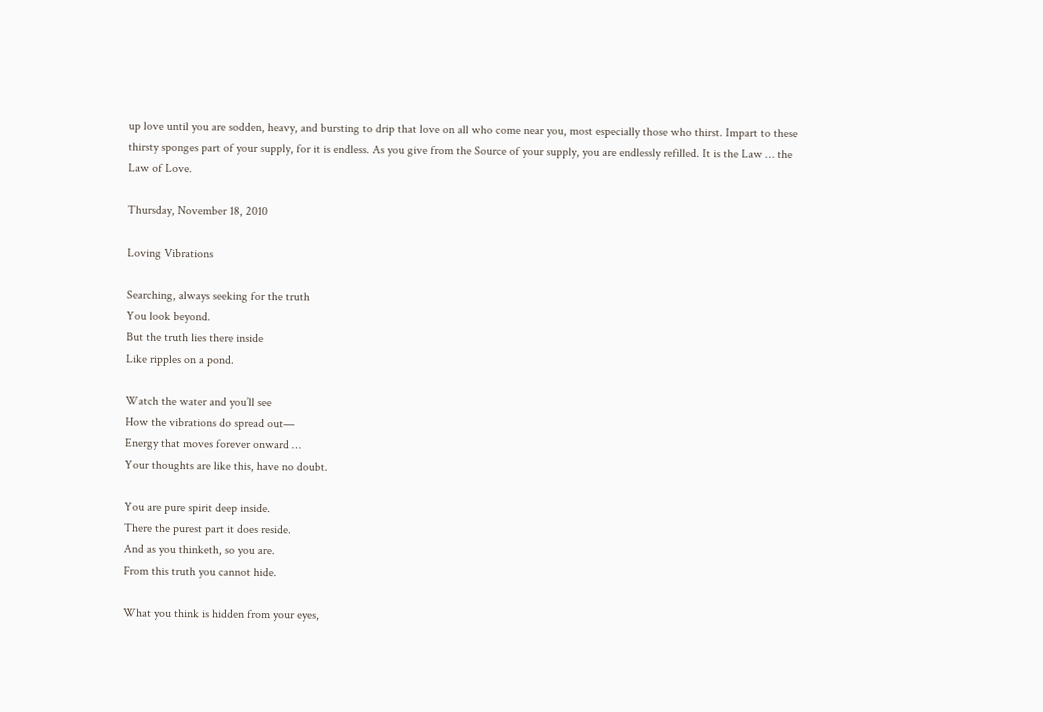up love until you are sodden, heavy, and bursting to drip that love on all who come near you, most especially those who thirst. Impart to these thirsty sponges part of your supply, for it is endless. As you give from the Source of your supply, you are endlessly refilled. It is the Law … the Law of Love.

Thursday, November 18, 2010

Loving Vibrations

Searching, always seeking for the truth
You look beyond.
But the truth lies there inside
Like ripples on a pond.

Watch the water and you’ll see
How the vibrations do spread out—
Energy that moves forever onward …
Your thoughts are like this, have no doubt.

You are pure spirit deep inside.
There the purest part it does reside.
And as you thinketh, so you are.
From this truth you cannot hide.

What you think is hidden from your eyes,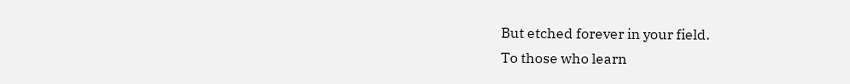But etched forever in your field.
To those who learn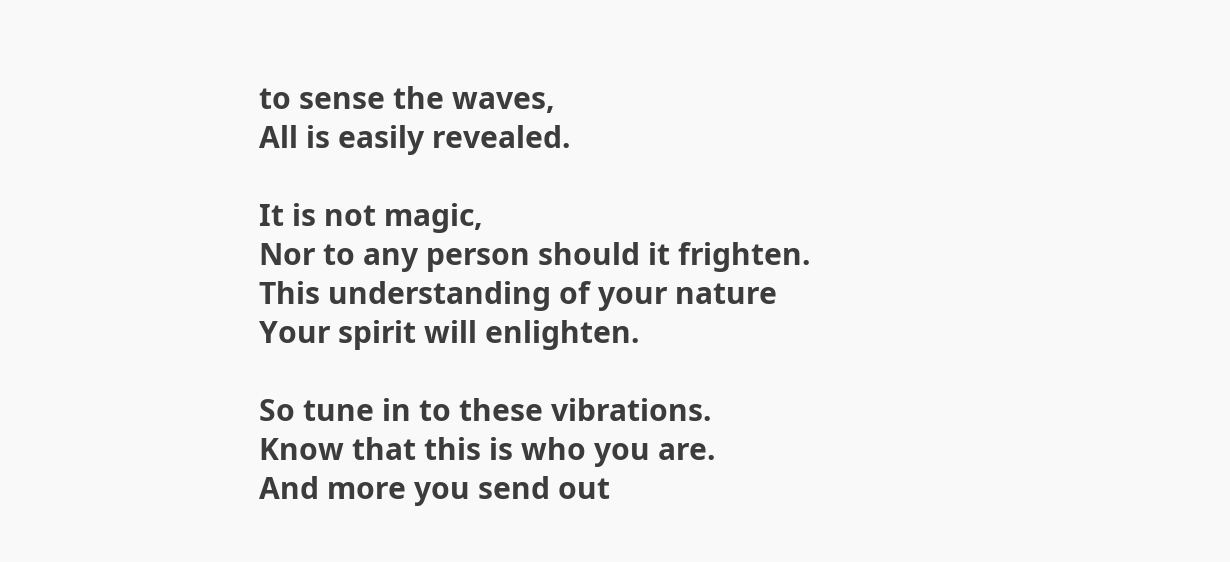to sense the waves,
All is easily revealed.

It is not magic,
Nor to any person should it frighten.
This understanding of your nature
Your spirit will enlighten.

So tune in to these vibrations.
Know that this is who you are.
And more you send out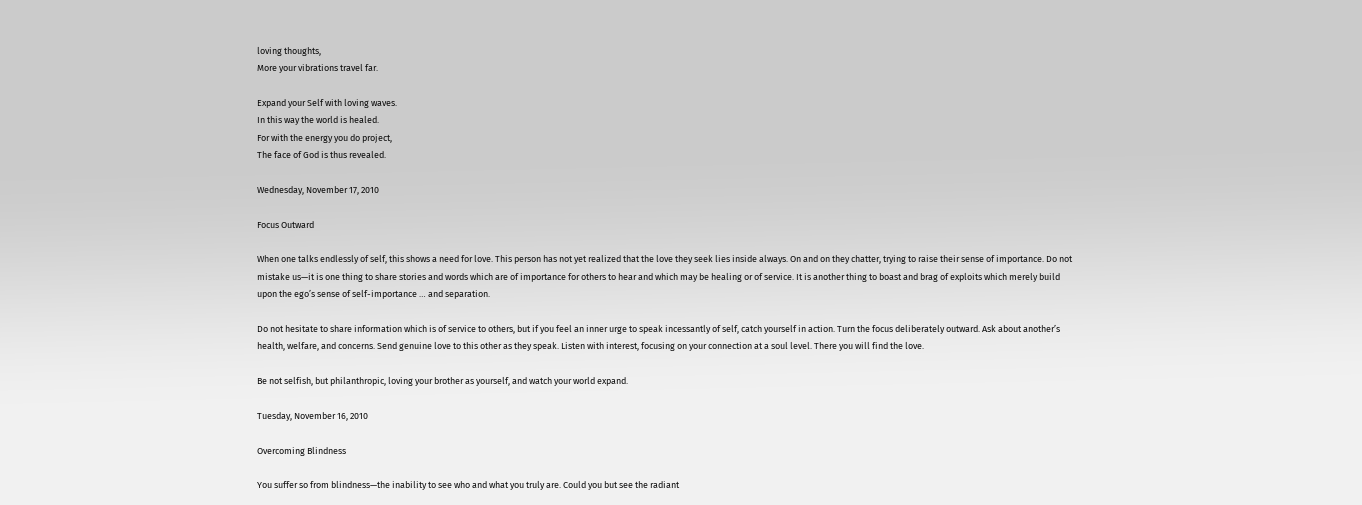loving thoughts,
More your vibrations travel far.

Expand your Self with loving waves.
In this way the world is healed.
For with the energy you do project,
The face of God is thus revealed.

Wednesday, November 17, 2010

Focus Outward

When one talks endlessly of self, this shows a need for love. This person has not yet realized that the love they seek lies inside always. On and on they chatter, trying to raise their sense of importance. Do not mistake us—it is one thing to share stories and words which are of importance for others to hear and which may be healing or of service. It is another thing to boast and brag of exploits which merely build upon the ego’s sense of self-importance … and separation.

Do not hesitate to share information which is of service to others, but if you feel an inner urge to speak incessantly of self, catch yourself in action. Turn the focus deliberately outward. Ask about another’s health, welfare, and concerns. Send genuine love to this other as they speak. Listen with interest, focusing on your connection at a soul level. There you will find the love.

Be not selfish, but philanthropic, loving your brother as yourself, and watch your world expand.

Tuesday, November 16, 2010

Overcoming Blindness

You suffer so from blindness—the inability to see who and what you truly are. Could you but see the radiant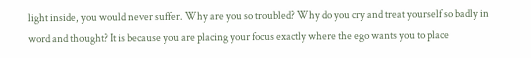light inside, you would never suffer. Why are you so troubled? Why do you cry and treat yourself so badly in word and thought? It is because you are placing your focus exactly where the ego wants you to place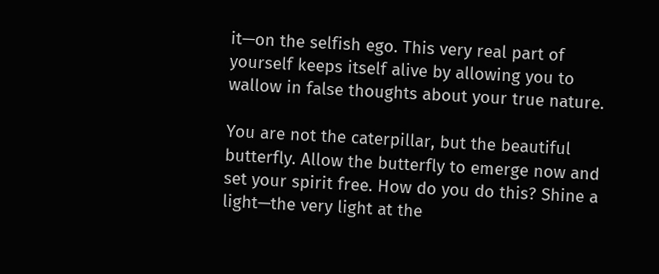it—on the selfish ego. This very real part of yourself keeps itself alive by allowing you to wallow in false thoughts about your true nature.

You are not the caterpillar, but the beautiful butterfly. Allow the butterfly to emerge now and set your spirit free. How do you do this? Shine a light—the very light at the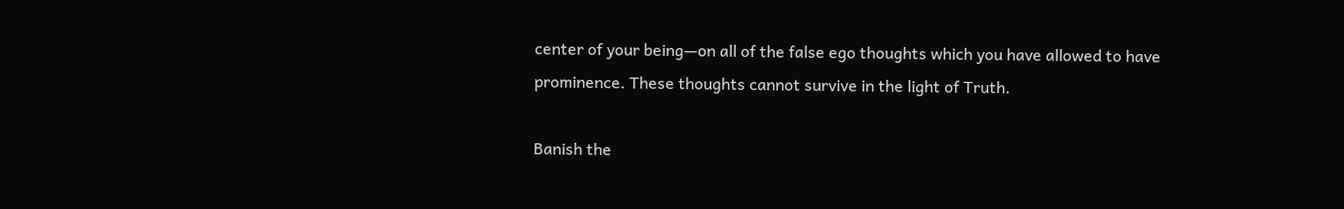center of your being—on all of the false ego thoughts which you have allowed to have prominence. These thoughts cannot survive in the light of Truth.

Banish the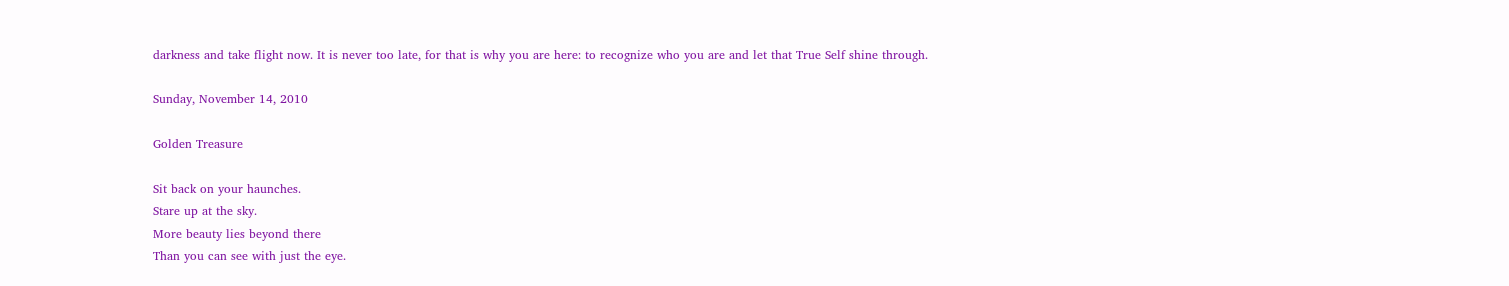darkness and take flight now. It is never too late, for that is why you are here: to recognize who you are and let that True Self shine through.

Sunday, November 14, 2010

Golden Treasure

Sit back on your haunches.
Stare up at the sky.
More beauty lies beyond there
Than you can see with just the eye.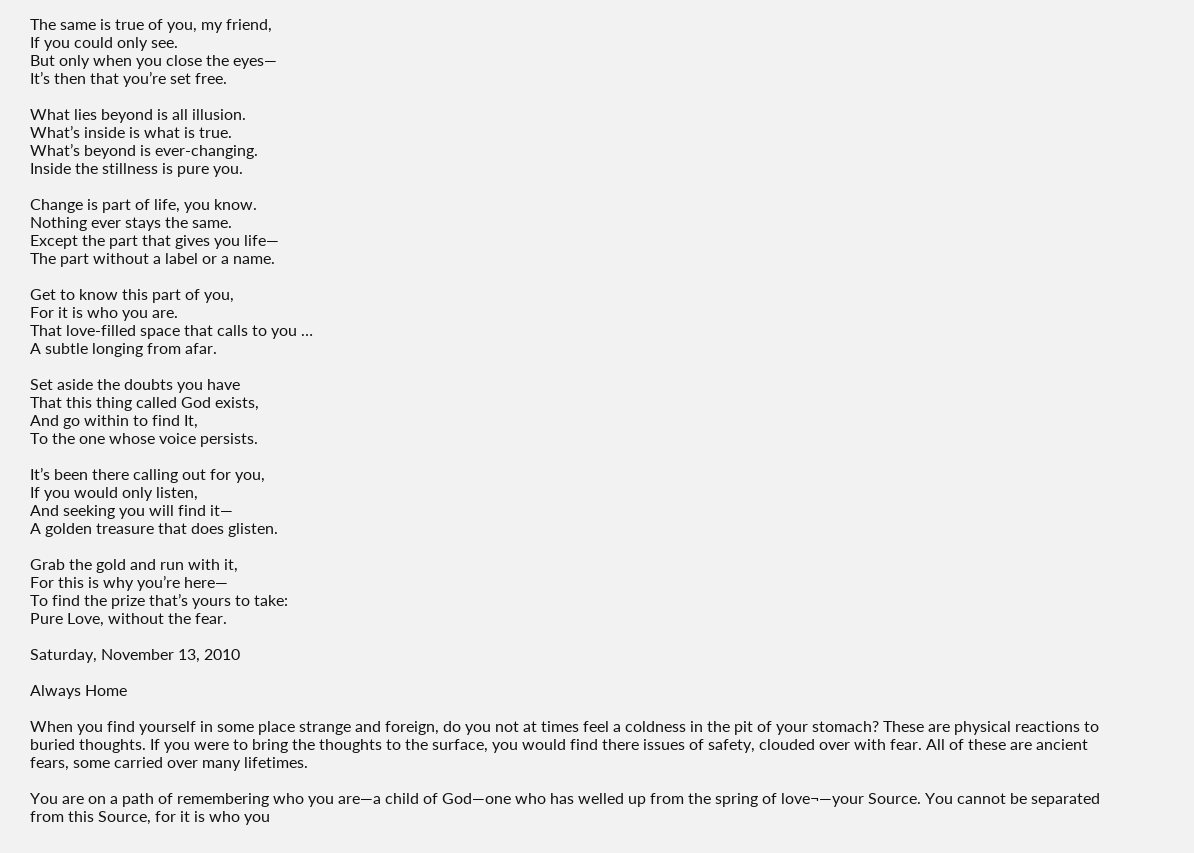The same is true of you, my friend,
If you could only see.
But only when you close the eyes—
It’s then that you’re set free.

What lies beyond is all illusion.
What’s inside is what is true.
What’s beyond is ever-changing.
Inside the stillness is pure you.

Change is part of life, you know.
Nothing ever stays the same.
Except the part that gives you life—
The part without a label or a name.

Get to know this part of you,
For it is who you are.
That love-filled space that calls to you …
A subtle longing from afar.

Set aside the doubts you have
That this thing called God exists,
And go within to find It,
To the one whose voice persists.

It’s been there calling out for you,
If you would only listen,
And seeking you will find it—
A golden treasure that does glisten.

Grab the gold and run with it,
For this is why you’re here—
To find the prize that’s yours to take:
Pure Love, without the fear.

Saturday, November 13, 2010

Always Home

When you find yourself in some place strange and foreign, do you not at times feel a coldness in the pit of your stomach? These are physical reactions to buried thoughts. If you were to bring the thoughts to the surface, you would find there issues of safety, clouded over with fear. All of these are ancient fears, some carried over many lifetimes.

You are on a path of remembering who you are—a child of God—one who has welled up from the spring of love¬—your Source. You cannot be separated from this Source, for it is who you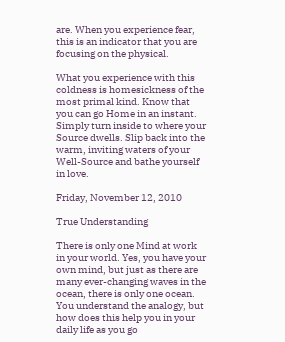are. When you experience fear, this is an indicator that you are focusing on the physical.

What you experience with this coldness is homesickness of the most primal kind. Know that you can go Home in an instant. Simply turn inside to where your Source dwells. Slip back into the warm, inviting waters of your Well-Source and bathe yourself in love.

Friday, November 12, 2010

True Understanding

There is only one Mind at work in your world. Yes, you have your own mind, but just as there are many ever-changing waves in the ocean, there is only one ocean. You understand the analogy, but how does this help you in your daily life as you go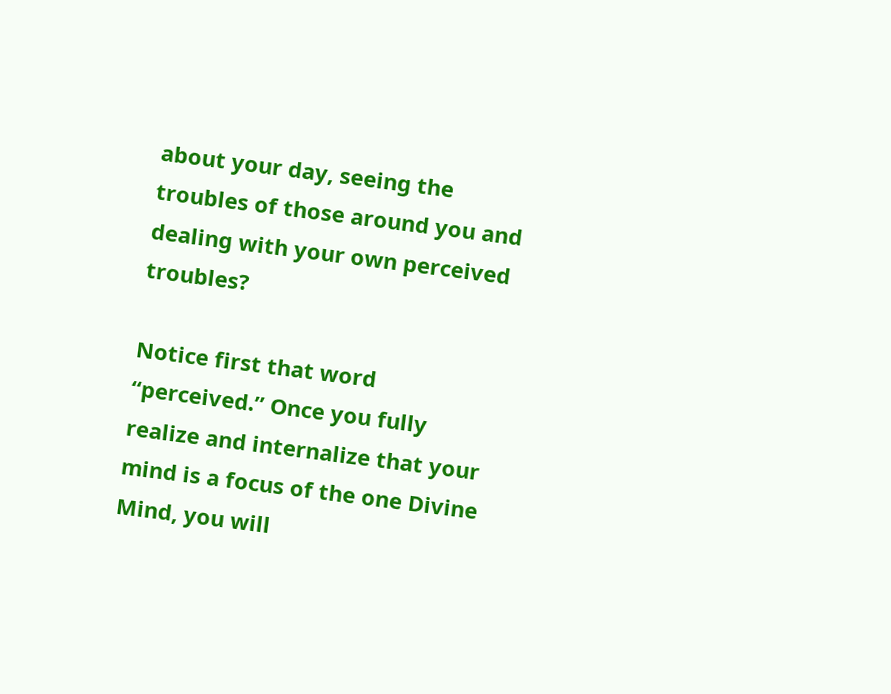about your day, seeing the troubles of those around you and dealing with your own perceived troubles?

Notice first that word “perceived.” Once you fully realize and internalize that your mind is a focus of the one Divine Mind, you will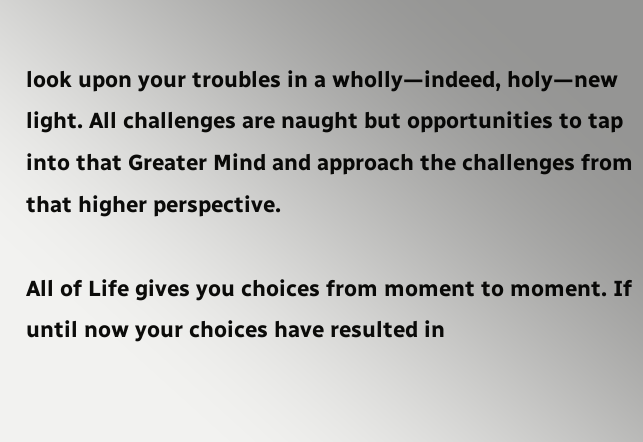look upon your troubles in a wholly—indeed, holy—new light. All challenges are naught but opportunities to tap into that Greater Mind and approach the challenges from that higher perspective.

All of Life gives you choices from moment to moment. If until now your choices have resulted in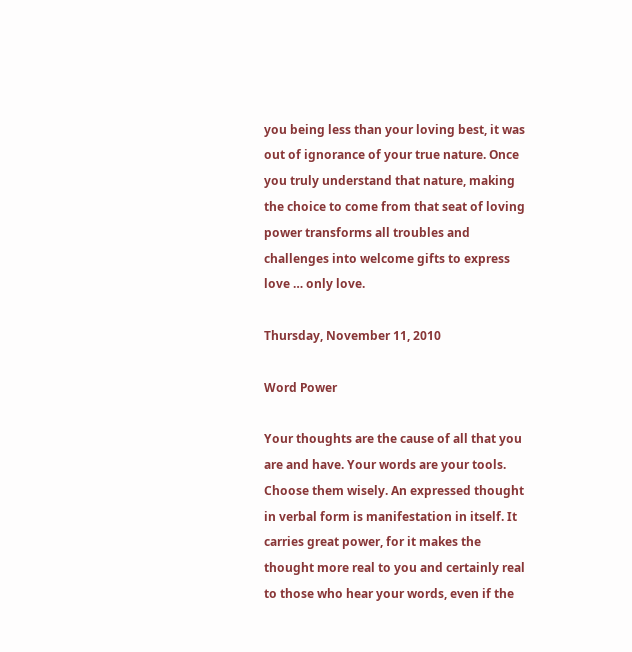you being less than your loving best, it was out of ignorance of your true nature. Once you truly understand that nature, making the choice to come from that seat of loving power transforms all troubles and challenges into welcome gifts to express love … only love.

Thursday, November 11, 2010

Word Power

Your thoughts are the cause of all that you are and have. Your words are your tools. Choose them wisely. An expressed thought in verbal form is manifestation in itself. It carries great power, for it makes the thought more real to you and certainly real to those who hear your words, even if the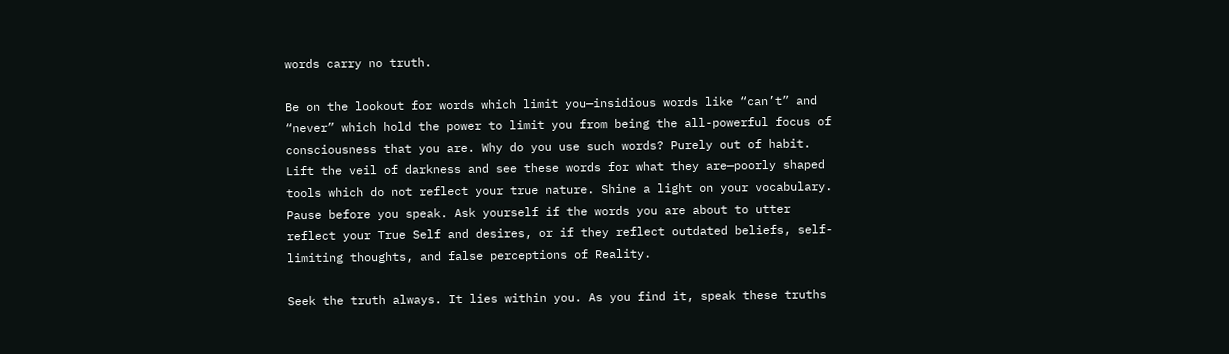words carry no truth.

Be on the lookout for words which limit you—insidious words like “can’t” and “never” which hold the power to limit you from being the all-powerful focus of consciousness that you are. Why do you use such words? Purely out of habit. Lift the veil of darkness and see these words for what they are—poorly shaped tools which do not reflect your true nature. Shine a light on your vocabulary. Pause before you speak. Ask yourself if the words you are about to utter reflect your True Self and desires, or if they reflect outdated beliefs, self-limiting thoughts, and false perceptions of Reality.

Seek the truth always. It lies within you. As you find it, speak these truths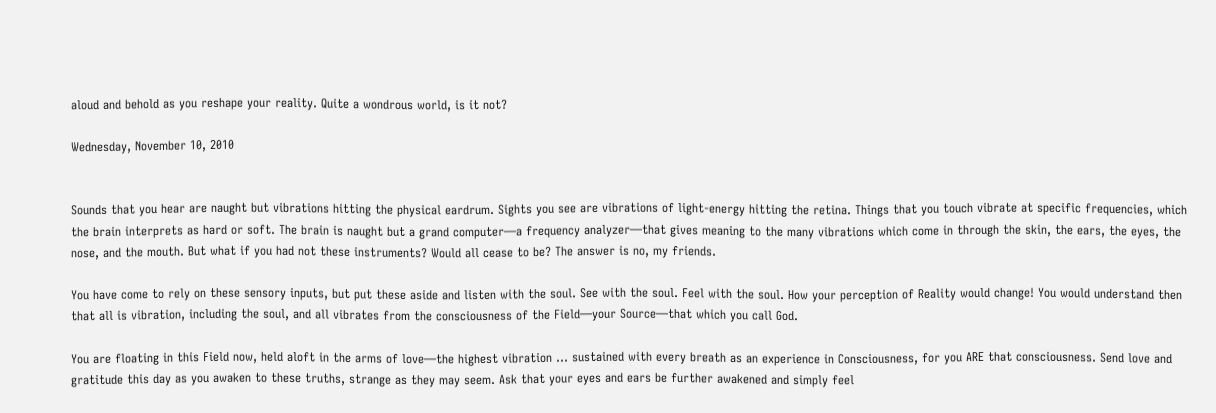aloud and behold as you reshape your reality. Quite a wondrous world, is it not?

Wednesday, November 10, 2010


Sounds that you hear are naught but vibrations hitting the physical eardrum. Sights you see are vibrations of light-energy hitting the retina. Things that you touch vibrate at specific frequencies, which the brain interprets as hard or soft. The brain is naught but a grand computer—a frequency analyzer—that gives meaning to the many vibrations which come in through the skin, the ears, the eyes, the nose, and the mouth. But what if you had not these instruments? Would all cease to be? The answer is no, my friends.

You have come to rely on these sensory inputs, but put these aside and listen with the soul. See with the soul. Feel with the soul. How your perception of Reality would change! You would understand then that all is vibration, including the soul, and all vibrates from the consciousness of the Field—your Source—that which you call God.

You are floating in this Field now, held aloft in the arms of love—the highest vibration … sustained with every breath as an experience in Consciousness, for you ARE that consciousness. Send love and gratitude this day as you awaken to these truths, strange as they may seem. Ask that your eyes and ears be further awakened and simply feel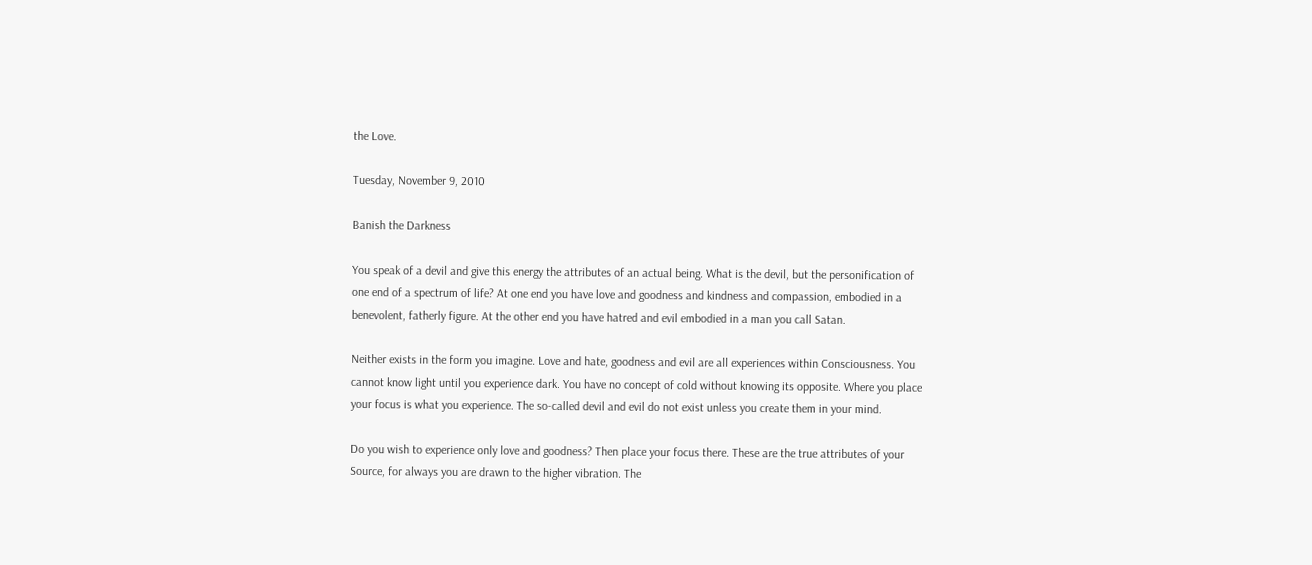the Love.

Tuesday, November 9, 2010

Banish the Darkness

You speak of a devil and give this energy the attributes of an actual being. What is the devil, but the personification of one end of a spectrum of life? At one end you have love and goodness and kindness and compassion, embodied in a benevolent, fatherly figure. At the other end you have hatred and evil embodied in a man you call Satan.

Neither exists in the form you imagine. Love and hate, goodness and evil are all experiences within Consciousness. You cannot know light until you experience dark. You have no concept of cold without knowing its opposite. Where you place your focus is what you experience. The so-called devil and evil do not exist unless you create them in your mind.

Do you wish to experience only love and goodness? Then place your focus there. These are the true attributes of your Source, for always you are drawn to the higher vibration. The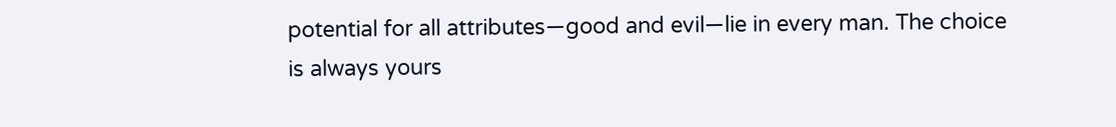potential for all attributes—good and evil—lie in every man. The choice is always yours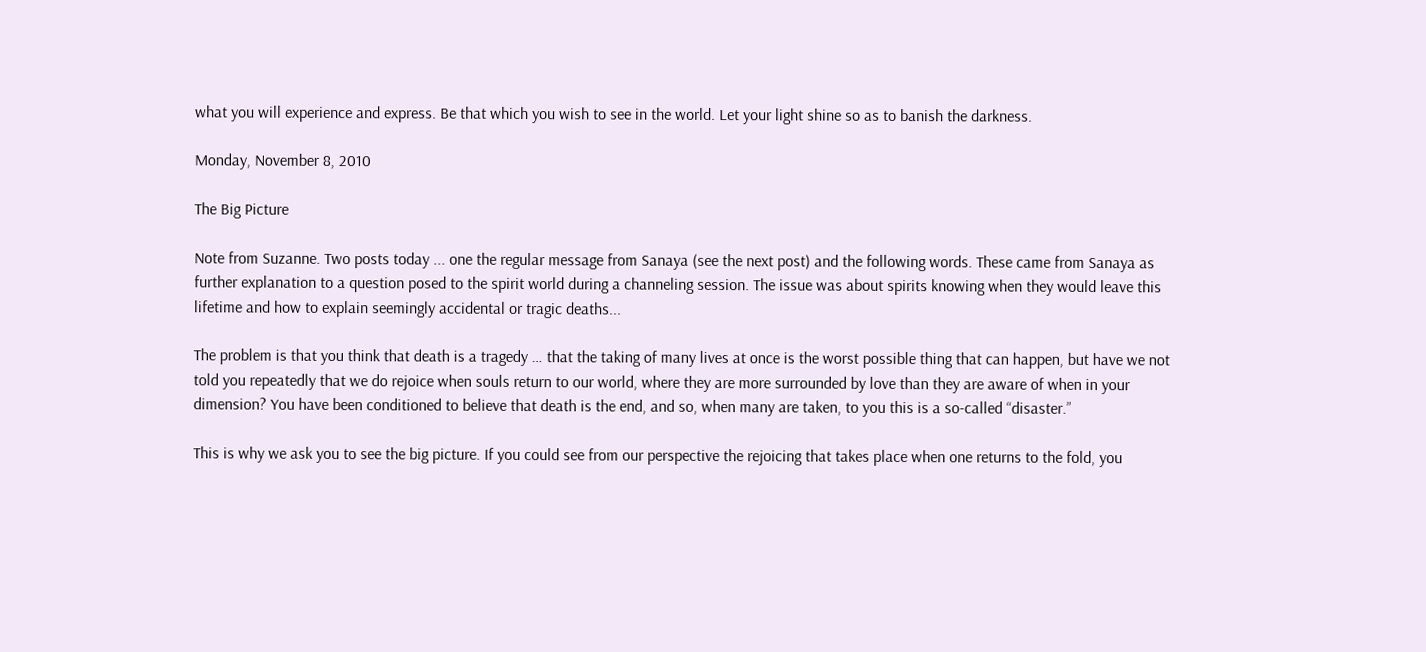what you will experience and express. Be that which you wish to see in the world. Let your light shine so as to banish the darkness.

Monday, November 8, 2010

The Big Picture

Note from Suzanne. Two posts today ... one the regular message from Sanaya (see the next post) and the following words. These came from Sanaya as further explanation to a question posed to the spirit world during a channeling session. The issue was about spirits knowing when they would leave this lifetime and how to explain seemingly accidental or tragic deaths...

The problem is that you think that death is a tragedy … that the taking of many lives at once is the worst possible thing that can happen, but have we not told you repeatedly that we do rejoice when souls return to our world, where they are more surrounded by love than they are aware of when in your dimension? You have been conditioned to believe that death is the end, and so, when many are taken, to you this is a so-called “disaster.”

This is why we ask you to see the big picture. If you could see from our perspective the rejoicing that takes place when one returns to the fold, you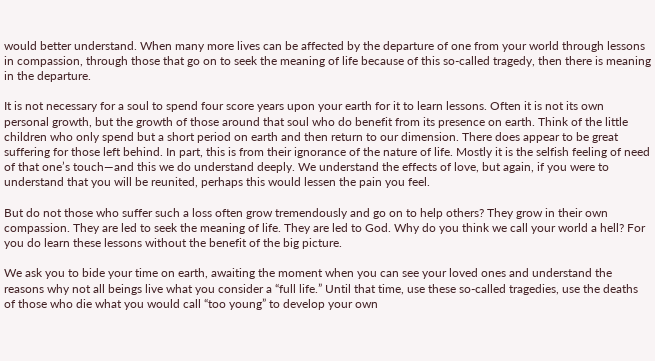would better understand. When many more lives can be affected by the departure of one from your world through lessons in compassion, through those that go on to seek the meaning of life because of this so-called tragedy, then there is meaning in the departure.

It is not necessary for a soul to spend four score years upon your earth for it to learn lessons. Often it is not its own personal growth, but the growth of those around that soul who do benefit from its presence on earth. Think of the little children who only spend but a short period on earth and then return to our dimension. There does appear to be great suffering for those left behind. In part, this is from their ignorance of the nature of life. Mostly it is the selfish feeling of need of that one’s touch—and this we do understand deeply. We understand the effects of love, but again, if you were to understand that you will be reunited, perhaps this would lessen the pain you feel.

But do not those who suffer such a loss often grow tremendously and go on to help others? They grow in their own compassion. They are led to seek the meaning of life. They are led to God. Why do you think we call your world a hell? For you do learn these lessons without the benefit of the big picture.

We ask you to bide your time on earth, awaiting the moment when you can see your loved ones and understand the reasons why not all beings live what you consider a “full life.” Until that time, use these so-called tragedies, use the deaths of those who die what you would call “too young” to develop your own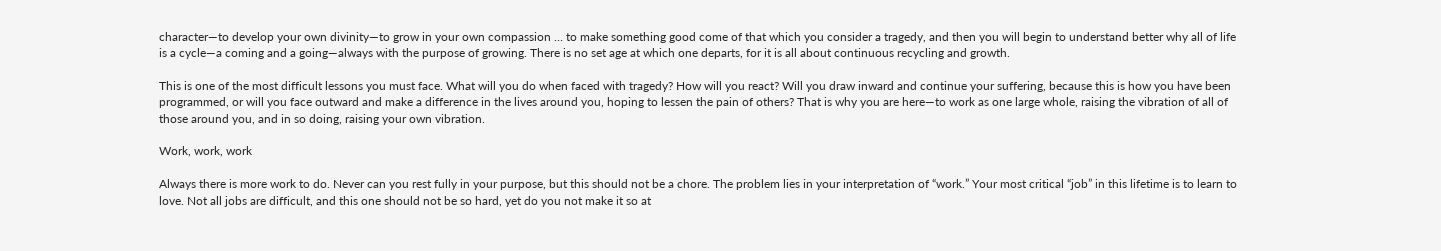character—to develop your own divinity—to grow in your own compassion … to make something good come of that which you consider a tragedy, and then you will begin to understand better why all of life is a cycle—a coming and a going—always with the purpose of growing. There is no set age at which one departs, for it is all about continuous recycling and growth.

This is one of the most difficult lessons you must face. What will you do when faced with tragedy? How will you react? Will you draw inward and continue your suffering, because this is how you have been programmed, or will you face outward and make a difference in the lives around you, hoping to lessen the pain of others? That is why you are here—to work as one large whole, raising the vibration of all of those around you, and in so doing, raising your own vibration.

Work, work, work

Always there is more work to do. Never can you rest fully in your purpose, but this should not be a chore. The problem lies in your interpretation of “work.” Your most critical “job” in this lifetime is to learn to love. Not all jobs are difficult, and this one should not be so hard, yet do you not make it so at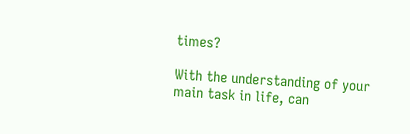times?

With the understanding of your main task in life, can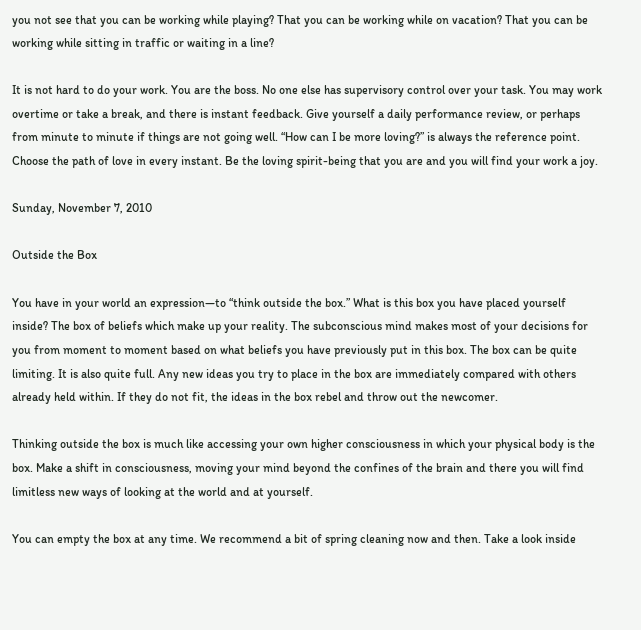you not see that you can be working while playing? That you can be working while on vacation? That you can be working while sitting in traffic or waiting in a line?

It is not hard to do your work. You are the boss. No one else has supervisory control over your task. You may work overtime or take a break, and there is instant feedback. Give yourself a daily performance review, or perhaps from minute to minute if things are not going well. “How can I be more loving?” is always the reference point. Choose the path of love in every instant. Be the loving spirit-being that you are and you will find your work a joy.

Sunday, November 7, 2010

Outside the Box

You have in your world an expression—to “think outside the box.” What is this box you have placed yourself inside? The box of beliefs which make up your reality. The subconscious mind makes most of your decisions for you from moment to moment based on what beliefs you have previously put in this box. The box can be quite limiting. It is also quite full. Any new ideas you try to place in the box are immediately compared with others already held within. If they do not fit, the ideas in the box rebel and throw out the newcomer.

Thinking outside the box is much like accessing your own higher consciousness in which your physical body is the box. Make a shift in consciousness, moving your mind beyond the confines of the brain and there you will find limitless new ways of looking at the world and at yourself.

You can empty the box at any time. We recommend a bit of spring cleaning now and then. Take a look inside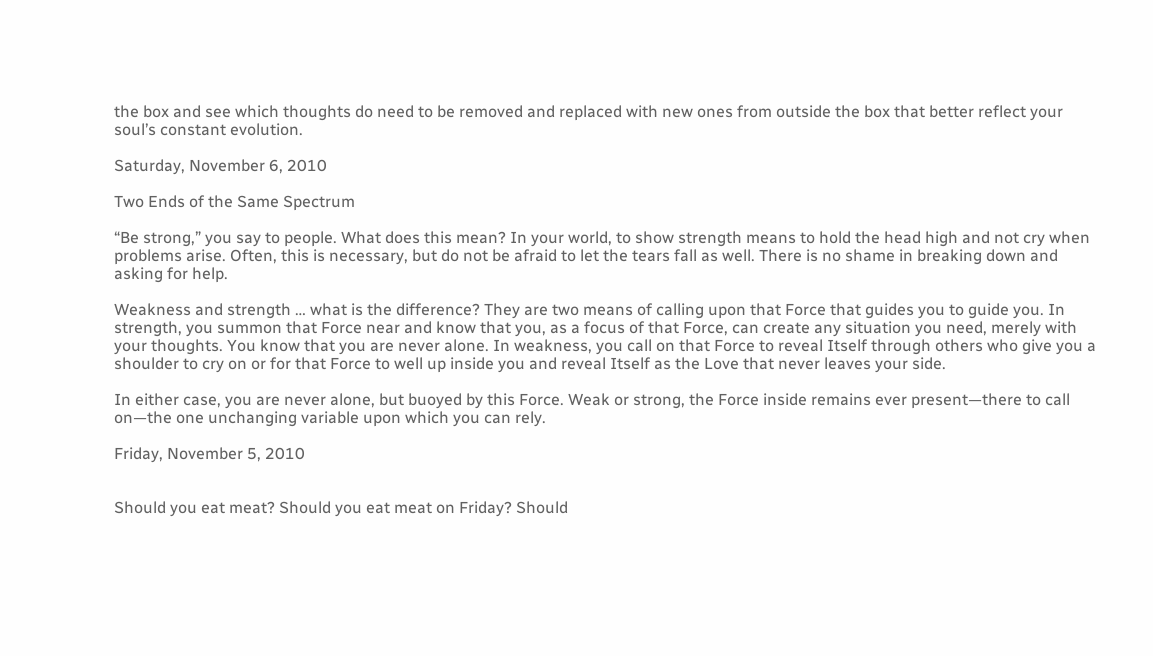the box and see which thoughts do need to be removed and replaced with new ones from outside the box that better reflect your soul’s constant evolution.

Saturday, November 6, 2010

Two Ends of the Same Spectrum

“Be strong,” you say to people. What does this mean? In your world, to show strength means to hold the head high and not cry when problems arise. Often, this is necessary, but do not be afraid to let the tears fall as well. There is no shame in breaking down and asking for help.

Weakness and strength … what is the difference? They are two means of calling upon that Force that guides you to guide you. In strength, you summon that Force near and know that you, as a focus of that Force, can create any situation you need, merely with your thoughts. You know that you are never alone. In weakness, you call on that Force to reveal Itself through others who give you a shoulder to cry on or for that Force to well up inside you and reveal Itself as the Love that never leaves your side.

In either case, you are never alone, but buoyed by this Force. Weak or strong, the Force inside remains ever present—there to call on—the one unchanging variable upon which you can rely.

Friday, November 5, 2010


Should you eat meat? Should you eat meat on Friday? Should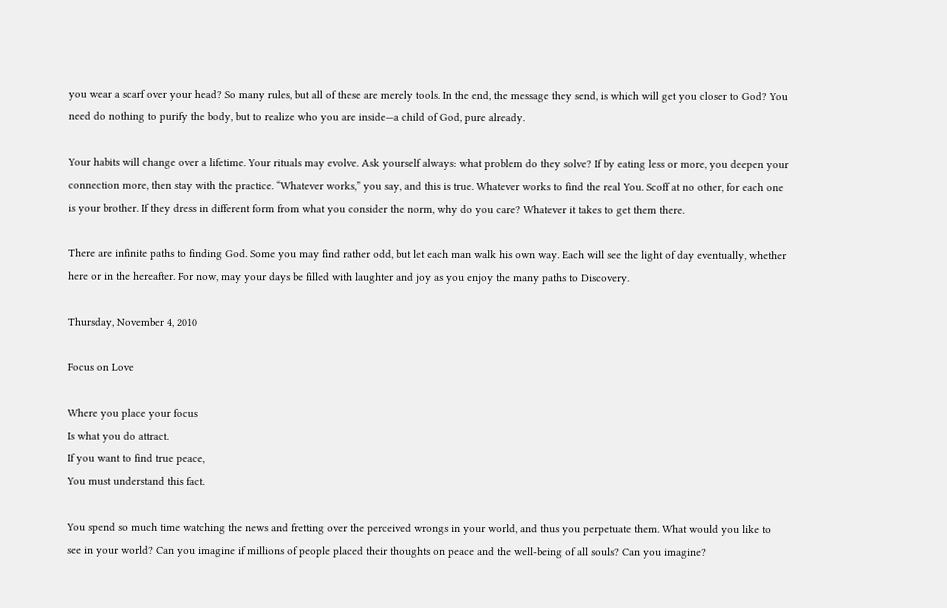you wear a scarf over your head? So many rules, but all of these are merely tools. In the end, the message they send, is which will get you closer to God? You need do nothing to purify the body, but to realize who you are inside—a child of God, pure already.

Your habits will change over a lifetime. Your rituals may evolve. Ask yourself always: what problem do they solve? If by eating less or more, you deepen your connection more, then stay with the practice. “Whatever works,” you say, and this is true. Whatever works to find the real You. Scoff at no other, for each one is your brother. If they dress in different form from what you consider the norm, why do you care? Whatever it takes to get them there.

There are infinite paths to finding God. Some you may find rather odd, but let each man walk his own way. Each will see the light of day eventually, whether here or in the hereafter. For now, may your days be filled with laughter and joy as you enjoy the many paths to Discovery.

Thursday, November 4, 2010

Focus on Love

Where you place your focus
Is what you do attract.
If you want to find true peace,
You must understand this fact.

You spend so much time watching the news and fretting over the perceived wrongs in your world, and thus you perpetuate them. What would you like to see in your world? Can you imagine if millions of people placed their thoughts on peace and the well-being of all souls? Can you imagine?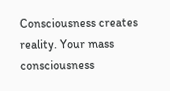Consciousness creates reality. Your mass consciousness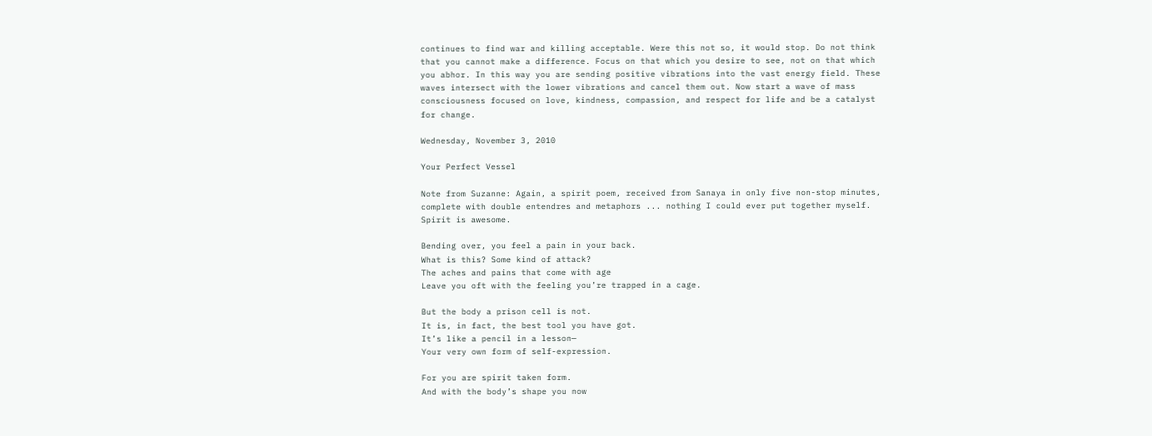continues to find war and killing acceptable. Were this not so, it would stop. Do not think that you cannot make a difference. Focus on that which you desire to see, not on that which you abhor. In this way you are sending positive vibrations into the vast energy field. These waves intersect with the lower vibrations and cancel them out. Now start a wave of mass consciousness focused on love, kindness, compassion, and respect for life and be a catalyst for change.

Wednesday, November 3, 2010

Your Perfect Vessel

Note from Suzanne: Again, a spirit poem, received from Sanaya in only five non-stop minutes, complete with double entendres and metaphors ... nothing I could ever put together myself. Spirit is awesome.

Bending over, you feel a pain in your back.
What is this? Some kind of attack?
The aches and pains that come with age
Leave you oft with the feeling you’re trapped in a cage.

But the body a prison cell is not.
It is, in fact, the best tool you have got.
It’s like a pencil in a lesson—
Your very own form of self-expression.

For you are spirit taken form.
And with the body’s shape you now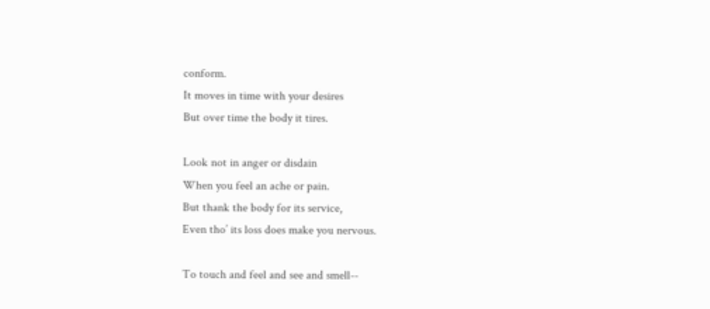conform.
It moves in time with your desires
But over time the body it tires.

Look not in anger or disdain
When you feel an ache or pain.
But thank the body for its service,
Even tho’ its loss does make you nervous.

To touch and feel and see and smell--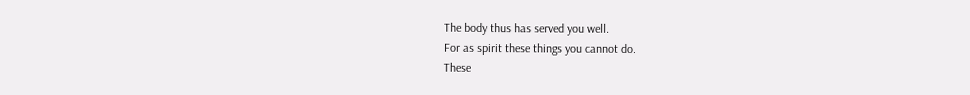The body thus has served you well.
For as spirit these things you cannot do.
These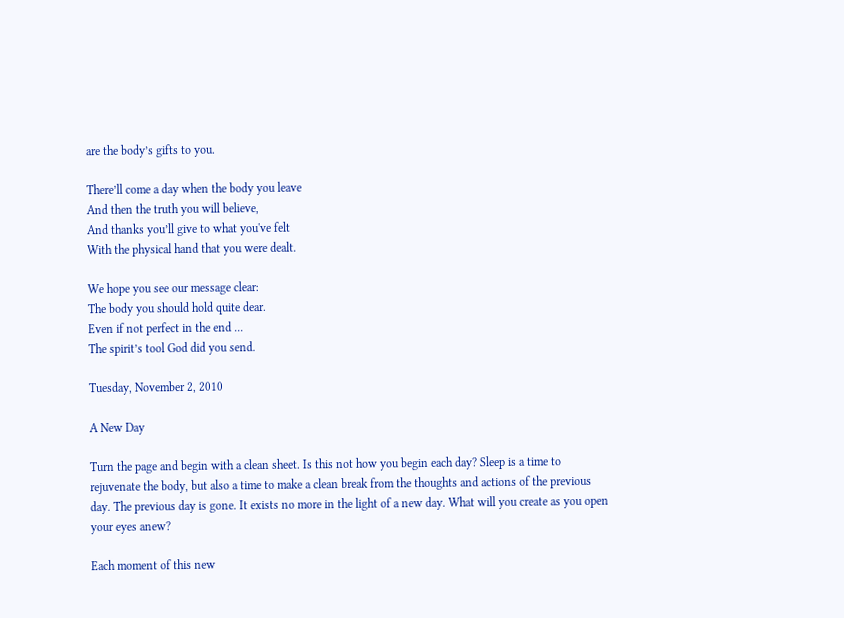are the body’s gifts to you.

There’ll come a day when the body you leave
And then the truth you will believe,
And thanks you’ll give to what you've felt
With the physical hand that you were dealt.

We hope you see our message clear:
The body you should hold quite dear.
Even if not perfect in the end ...
The spirit’s tool God did you send.

Tuesday, November 2, 2010

A New Day

Turn the page and begin with a clean sheet. Is this not how you begin each day? Sleep is a time to rejuvenate the body, but also a time to make a clean break from the thoughts and actions of the previous day. The previous day is gone. It exists no more in the light of a new day. What will you create as you open your eyes anew?

Each moment of this new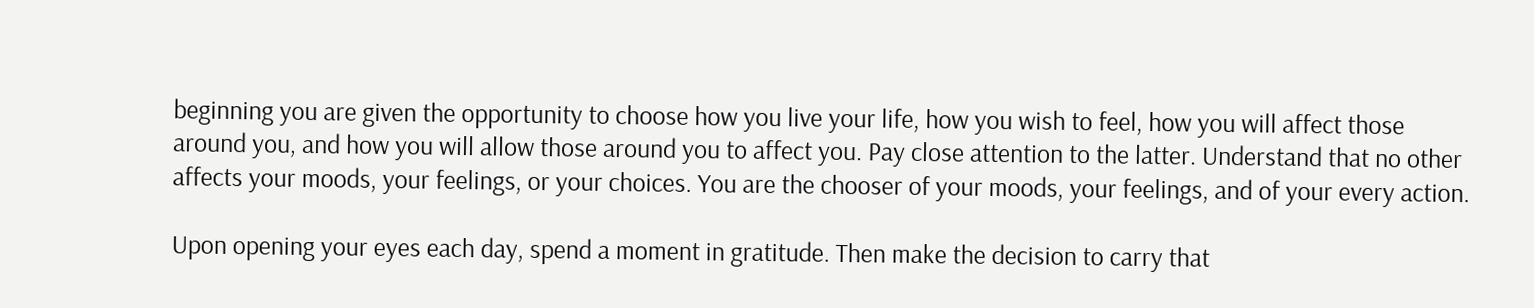beginning you are given the opportunity to choose how you live your life, how you wish to feel, how you will affect those around you, and how you will allow those around you to affect you. Pay close attention to the latter. Understand that no other affects your moods, your feelings, or your choices. You are the chooser of your moods, your feelings, and of your every action.

Upon opening your eyes each day, spend a moment in gratitude. Then make the decision to carry that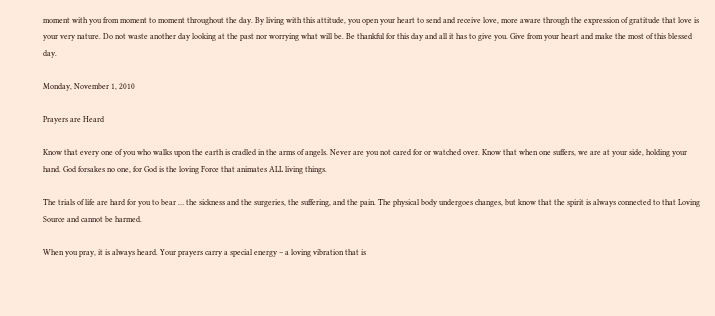moment with you from moment to moment throughout the day. By living with this attitude, you open your heart to send and receive love, more aware through the expression of gratitude that love is your very nature. Do not waste another day looking at the past nor worrying what will be. Be thankful for this day and all it has to give you. Give from your heart and make the most of this blessed day.

Monday, November 1, 2010

Prayers are Heard

Know that every one of you who walks upon the earth is cradled in the arms of angels. Never are you not cared for or watched over. Know that when one suffers, we are at your side, holding your hand. God forsakes no one, for God is the loving Force that animates ALL living things.

The trials of life are hard for you to bear … the sickness and the surgeries, the suffering, and the pain. The physical body undergoes changes, but know that the spirit is always connected to that Loving Source and cannot be harmed.

When you pray, it is always heard. Your prayers carry a special energy – a loving vibration that is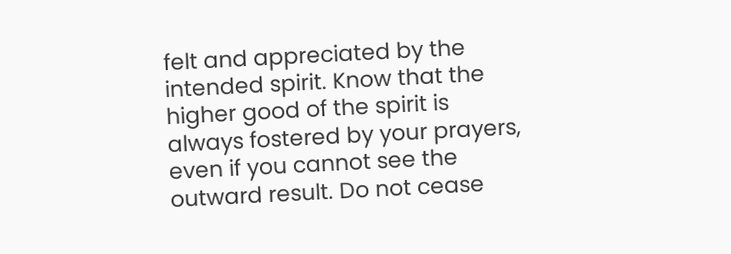felt and appreciated by the intended spirit. Know that the higher good of the spirit is always fostered by your prayers, even if you cannot see the outward result. Do not cease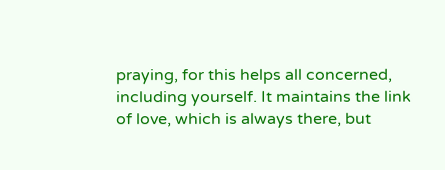praying, for this helps all concerned, including yourself. It maintains the link of love, which is always there, but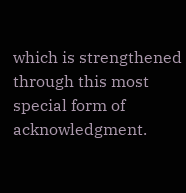which is strengthened through this most special form of acknowledgment.